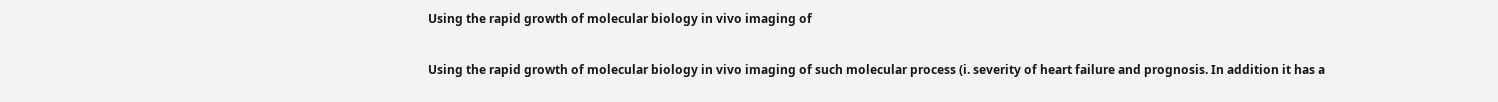Using the rapid growth of molecular biology in vivo imaging of

Using the rapid growth of molecular biology in vivo imaging of such molecular process (i. severity of heart failure and prognosis. In addition it has a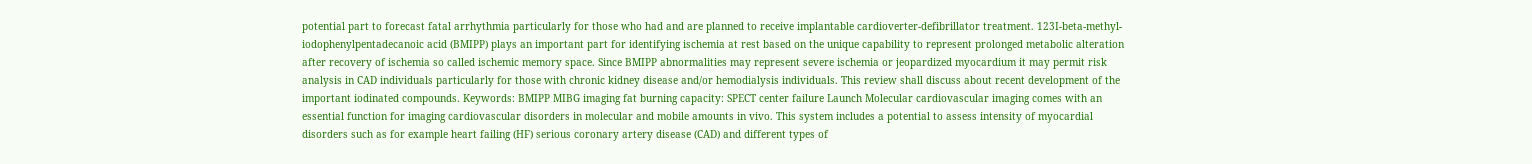potential part to forecast fatal arrhythmia particularly for those who had and are planned to receive implantable cardioverter-defibrillator treatment. 123I-beta-methyl-iodophenylpentadecanoic acid (BMIPP) plays an important part for identifying ischemia at rest based on the unique capability to represent prolonged metabolic alteration after recovery of ischemia so called ischemic memory space. Since BMIPP abnormalities may represent severe ischemia or jeopardized myocardium it may permit risk analysis in CAD individuals particularly for those with chronic kidney disease and/or hemodialysis individuals. This review shall discuss about recent development of the important iodinated compounds. Keywords: BMIPP MIBG imaging fat burning capacity: SPECT center failure Launch Molecular cardiovascular imaging comes with an essential function for imaging cardiovascular disorders in molecular and mobile amounts in vivo. This system includes a potential to assess intensity of myocardial disorders such as for example heart failing (HF) serious coronary artery disease (CAD) and different types of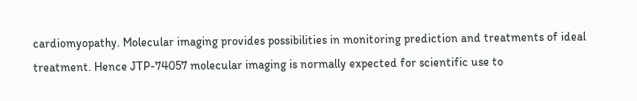cardiomyopathy. Molecular imaging provides possibilities in monitoring prediction and treatments of ideal treatment. Hence JTP-74057 molecular imaging is normally expected for scientific use to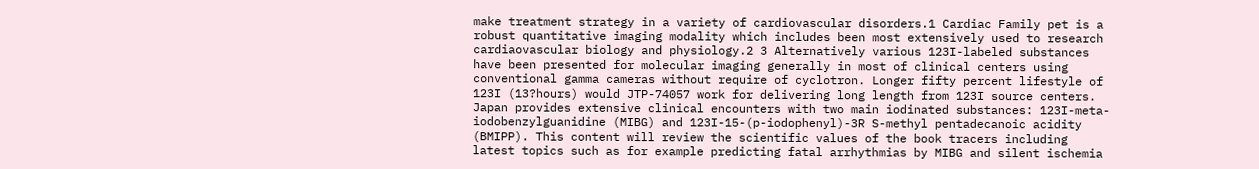make treatment strategy in a variety of cardiovascular disorders.1 Cardiac Family pet is a robust quantitative imaging modality which includes been most extensively used to research cardiaovascular biology and physiology.2 3 Alternatively various 123I-labeled substances have been presented for molecular imaging generally in most of clinical centers using conventional gamma cameras without require of cyclotron. Longer fifty percent lifestyle of 123I (13?hours) would JTP-74057 work for delivering long length from 123I source centers. Japan provides extensive clinical encounters with two main iodinated substances: 123I-meta-iodobenzylguanidine (MIBG) and 123I-15-(p-iodophenyl)-3R S-methyl pentadecanoic acidity (BMIPP). This content will review the scientific values of the book tracers including latest topics such as for example predicting fatal arrhythmias by MIBG and silent ischemia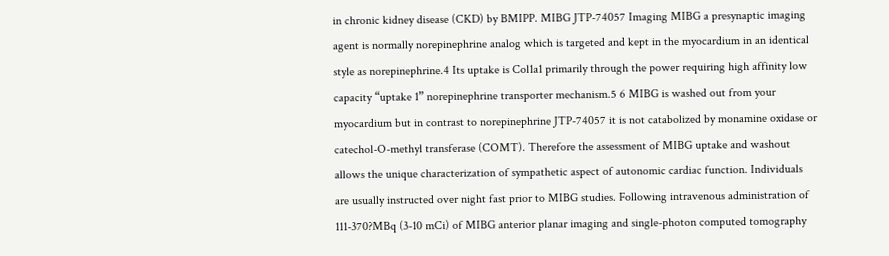in chronic kidney disease (CKD) by BMIPP. MIBG JTP-74057 Imaging MIBG a presynaptic imaging agent is normally norepinephrine analog which is targeted and kept in the myocardium in an identical style as norepinephrine.4 Its uptake is Col1a1 primarily through the power requiring high affinity low capacity “uptake 1” norepinephrine transporter mechanism.5 6 MIBG is washed out from your myocardium but in contrast to norepinephrine JTP-74057 it is not catabolized by monamine oxidase or catechol-O-methyl transferase (COMT). Therefore the assessment of MIBG uptake and washout allows the unique characterization of sympathetic aspect of autonomic cardiac function. Individuals are usually instructed over night fast prior to MIBG studies. Following intravenous administration of 111-370?MBq (3-10 mCi) of MIBG anterior planar imaging and single-photon computed tomography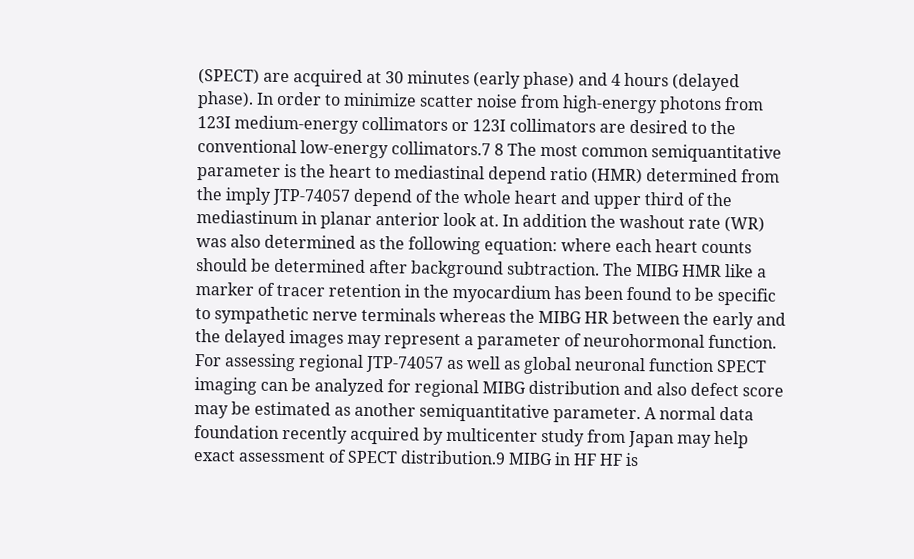(SPECT) are acquired at 30 minutes (early phase) and 4 hours (delayed phase). In order to minimize scatter noise from high-energy photons from 123I medium-energy collimators or 123I collimators are desired to the conventional low-energy collimators.7 8 The most common semiquantitative parameter is the heart to mediastinal depend ratio (HMR) determined from the imply JTP-74057 depend of the whole heart and upper third of the mediastinum in planar anterior look at. In addition the washout rate (WR) was also determined as the following equation: where each heart counts should be determined after background subtraction. The MIBG HMR like a marker of tracer retention in the myocardium has been found to be specific to sympathetic nerve terminals whereas the MIBG HR between the early and the delayed images may represent a parameter of neurohormonal function. For assessing regional JTP-74057 as well as global neuronal function SPECT imaging can be analyzed for regional MIBG distribution and also defect score may be estimated as another semiquantitative parameter. A normal data foundation recently acquired by multicenter study from Japan may help exact assessment of SPECT distribution.9 MIBG in HF HF is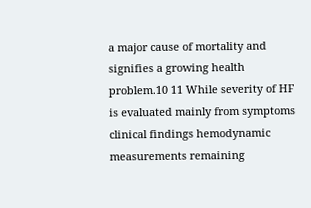a major cause of mortality and signifies a growing health problem.10 11 While severity of HF is evaluated mainly from symptoms clinical findings hemodynamic measurements remaining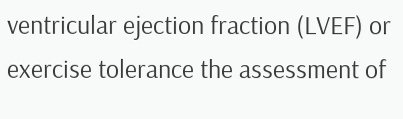ventricular ejection fraction (LVEF) or exercise tolerance the assessment of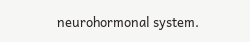neurohormonal system.